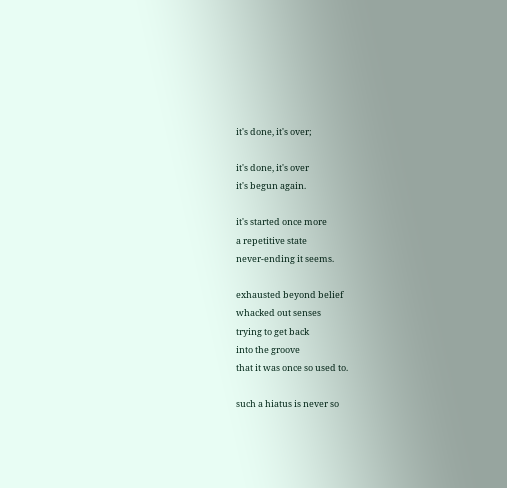it's done, it's over;

it's done, it's over
it's begun again.

it's started once more
a repetitive state
never-ending it seems.

exhausted beyond belief
whacked out senses
trying to get back
into the groove
that it was once so used to.

such a hiatus is never so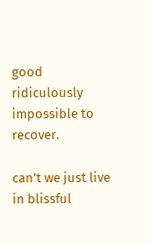good
ridiculously impossible to recover.

can't we just live in blissful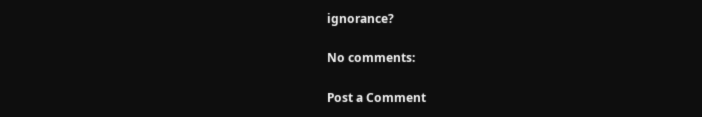ignorance?

No comments:

Post a Comment